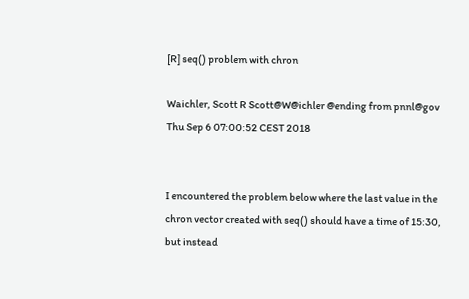[R] seq() problem with chron

Waichler, Scott R Scott@W@ichler @ending from pnnl@gov
Thu Sep 6 07:00:52 CEST 2018


I encountered the problem below where the last value in the chron vector created with seq() should have a time of 15:30, but instead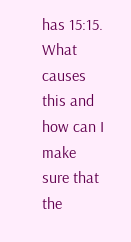has 15:15.  What causes this and how can I make sure that the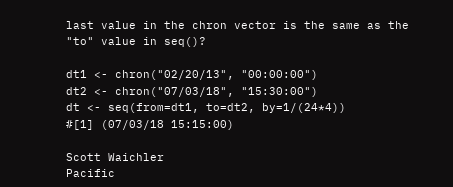last value in the chron vector is the same as the "to" value in seq()?

dt1 <- chron("02/20/13", "00:00:00")
dt2 <- chron("07/03/18", "15:30:00")
dt <- seq(from=dt1, to=dt2, by=1/(24*4))
#[1] (07/03/18 15:15:00)

Scott Waichler
Pacific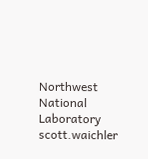Northwest National Laboratory
scott.waichler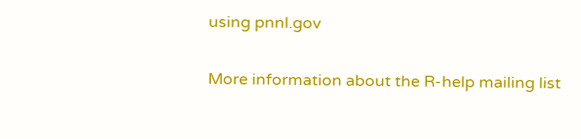using pnnl.gov

More information about the R-help mailing list